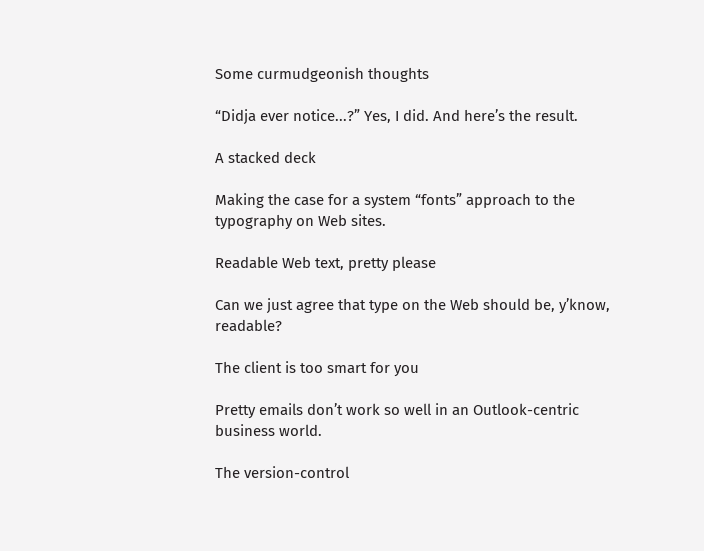Some curmudgeonish thoughts

“Didja ever notice...?” Yes, I did. And here’s the result.

A stacked deck

Making the case for a system “fonts” approach to the typography on Web sites.

Readable Web text, pretty please

Can we just agree that type on the Web should be, y’know, readable?

The client is too smart for you

Pretty emails don’t work so well in an Outlook-centric business world.

The version-control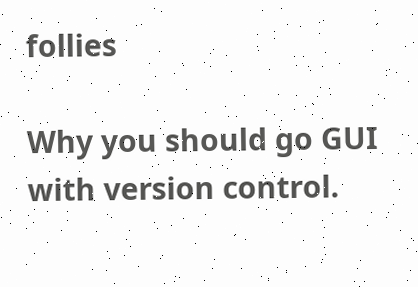follies

Why you should go GUI with version control.